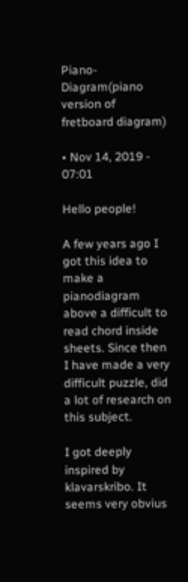Piano-Diagram(piano version of fretboard diagram)

• Nov 14, 2019 - 07:01

Hello people!

A few years ago I got this idea to make a pianodiagram above a difficult to read chord inside sheets. Since then I have made a very difficult puzzle, did a lot of research on this subject.

I got deeply inspired by klavarskribo. It seems very obvius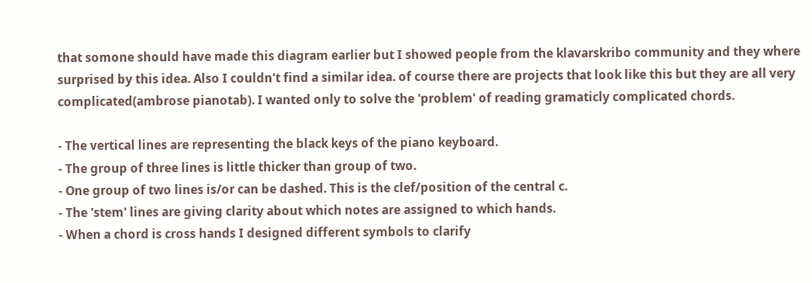that somone should have made this diagram earlier but I showed people from the klavarskribo community and they where surprised by this idea. Also I couldn't find a similar idea. of course there are projects that look like this but they are all very complicated(ambrose pianotab). I wanted only to solve the 'problem' of reading gramaticly complicated chords.

- The vertical lines are representing the black keys of the piano keyboard.
- The group of three lines is little thicker than group of two.
- One group of two lines is/or can be dashed. This is the clef/position of the central c.
- The 'stem' lines are giving clarity about which notes are assigned to which hands.
- When a chord is cross hands I designed different symbols to clarify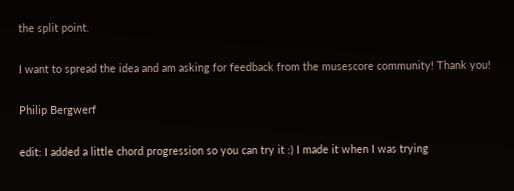the split point.

I want to spread the idea and am asking for feedback from the musescore community! Thank you!

Philip Bergwerf

edit: I added a little chord progression so you can try it :) I made it when I was trying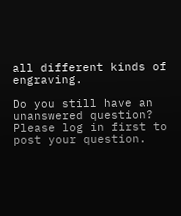all different kinds of engraving.

Do you still have an unanswered question? Please log in first to post your question.